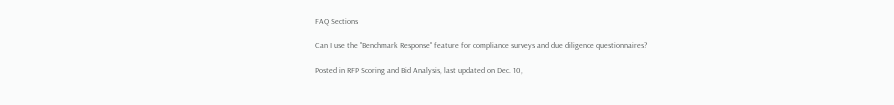FAQ Sections

Can I use the "Benchmark Response" feature for compliance surveys and due diligence questionnaires?

Posted in RFP Scoring and Bid Analysis, last updated on Dec. 10,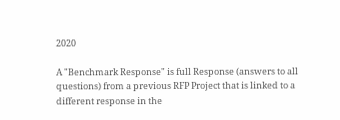2020

A "Benchmark Response" is full Response (answers to all questions) from a previous RFP Project that is linked to a different response in the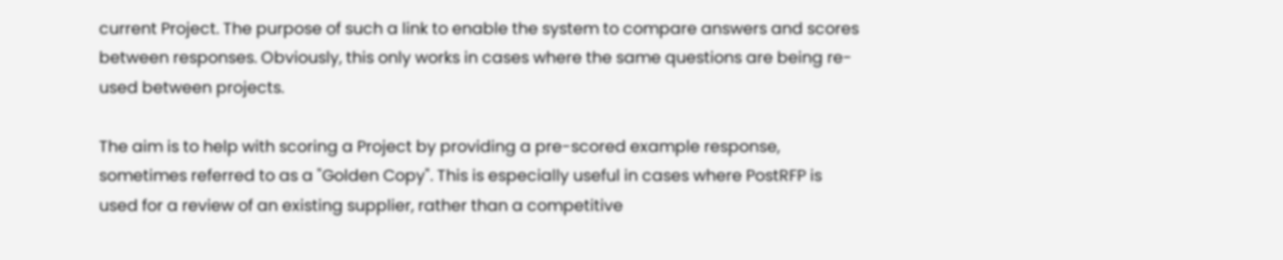current Project. The purpose of such a link to enable the system to compare answers and scores between responses. Obviously, this only works in cases where the same questions are being re-used between projects.

The aim is to help with scoring a Project by providing a pre-scored example response, sometimes referred to as a "Golden Copy". This is especially useful in cases where PostRFP is used for a review of an existing supplier, rather than a competitive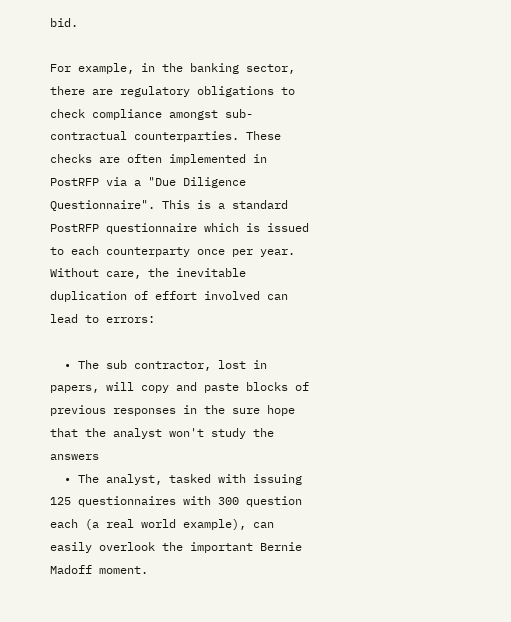bid.

For example, in the banking sector, there are regulatory obligations to check compliance amongst sub-contractual counterparties. These checks are often implemented in PostRFP via a "Due Diligence Questionnaire". This is a standard PostRFP questionnaire which is issued to each counterparty once per year. Without care, the inevitable duplication of effort involved can lead to errors:

  • The sub contractor, lost in papers, will copy and paste blocks of previous responses in the sure hope that the analyst won't study the answers
  • The analyst, tasked with issuing 125 questionnaires with 300 question each (a real world example), can easily overlook the important Bernie Madoff moment.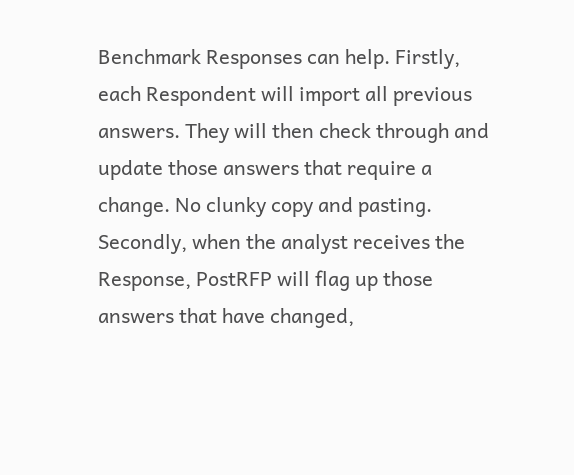Benchmark Responses can help. Firstly, each Respondent will import all previous answers. They will then check through and update those answers that require a change. No clunky copy and pasting. Secondly, when the analyst receives the Response, PostRFP will flag up those answers that have changed,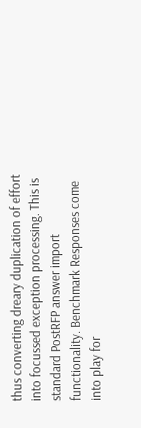thus converting dreary duplication of effort into focussed exception processing. This is standard PostRFP answer import functionality. Benchmark Responses come into play for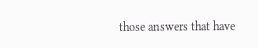those answers that have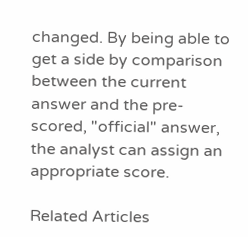changed. By being able to get a side by comparison between the current answer and the pre-scored, "official" answer, the analyst can assign an appropriate score.

Related Articles